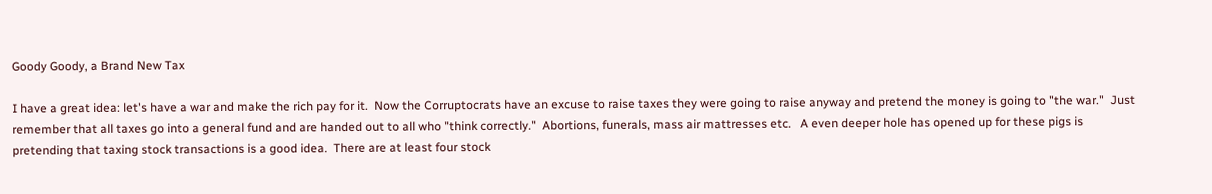Goody Goody, a Brand New Tax

I have a great idea: let's have a war and make the rich pay for it.  Now the Corruptocrats have an excuse to raise taxes they were going to raise anyway and pretend the money is going to "the war."  Just remember that all taxes go into a general fund and are handed out to all who "think correctly."  Abortions, funerals, mass air mattresses etc.   A even deeper hole has opened up for these pigs is pretending that taxing stock transactions is a good idea.  There are at least four stock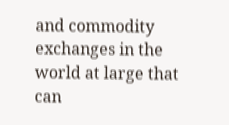and commodity exchanges in the world at large that can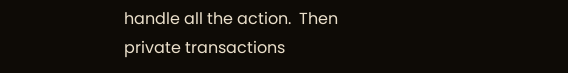handle all the action.  Then private transactions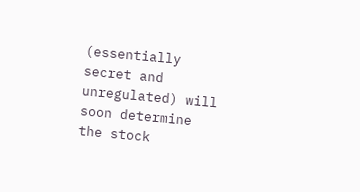(essentially secret and unregulated) will soon determine the stock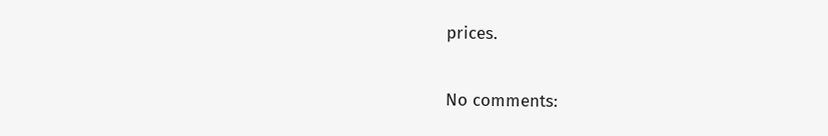prices.

No comments: